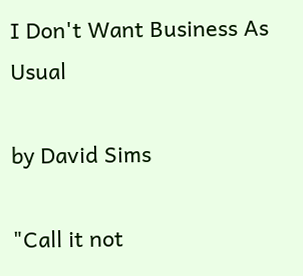I Don't Want Business As Usual

by David Sims

"Call it not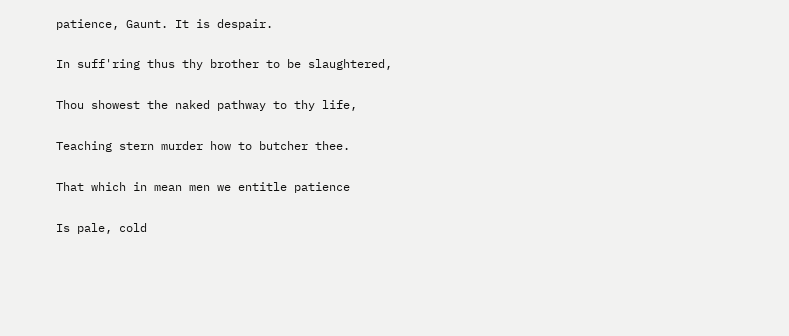patience, Gaunt. It is despair.

In suff'ring thus thy brother to be slaughtered,

Thou showest the naked pathway to thy life,

Teaching stern murder how to butcher thee.

That which in mean men we entitle patience

Is pale, cold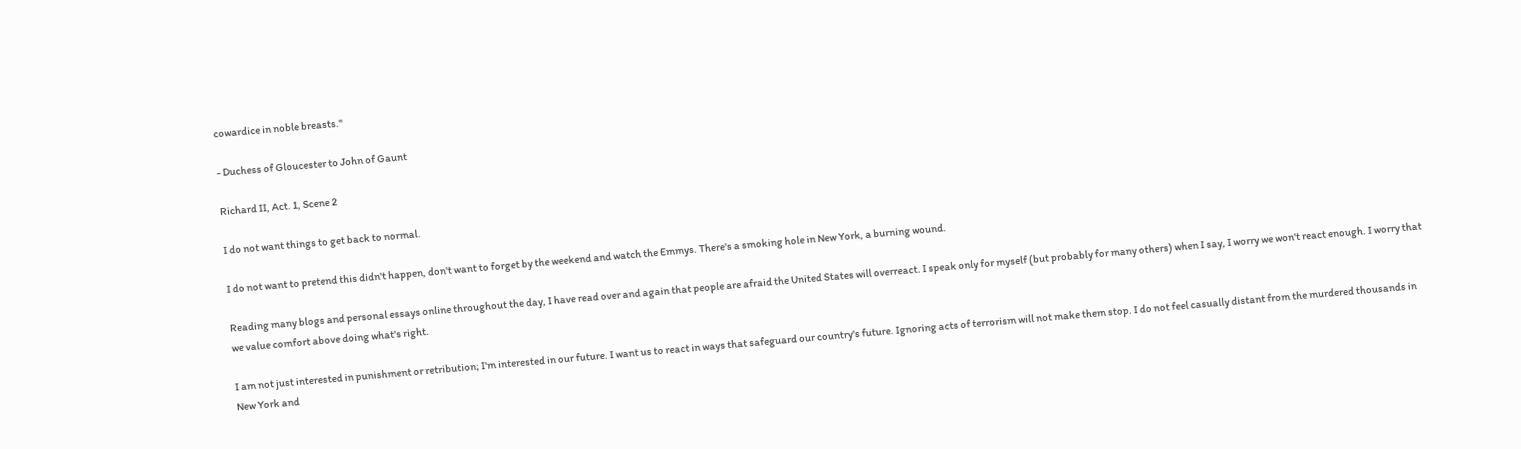cowardice in noble breasts."

- Duchess of Gloucester to John of Gaunt

Richard II, Act. 1, Scene 2

I do not want things to get back to normal.

I do not want to pretend this didn't happen, don't want to forget by the weekend and watch the Emmys. There's a smoking hole in New York, a burning wound.

Reading many blogs and personal essays online throughout the day, I have read over and again that people are afraid the United States will overreact. I speak only for myself (but probably for many others) when I say, I worry we won't react enough. I worry that we value comfort above doing what's right.

I am not just interested in punishment or retribution; I'm interested in our future. I want us to react in ways that safeguard our country's future. Ignoring acts of terrorism will not make them stop. I do not feel casually distant from the murdered thousands in New York and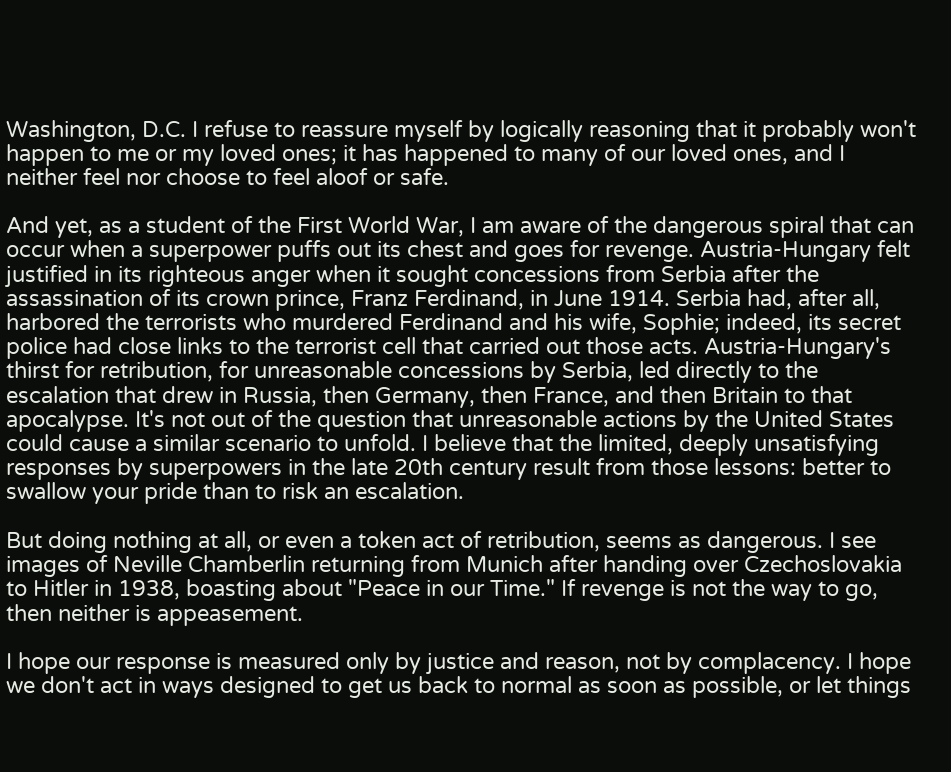Washington, D.C. I refuse to reassure myself by logically reasoning that it probably won't happen to me or my loved ones; it has happened to many of our loved ones, and I neither feel nor choose to feel aloof or safe.

And yet, as a student of the First World War, I am aware of the dangerous spiral that can occur when a superpower puffs out its chest and goes for revenge. Austria-Hungary felt justified in its righteous anger when it sought concessions from Serbia after the assassination of its crown prince, Franz Ferdinand, in June 1914. Serbia had, after all, harbored the terrorists who murdered Ferdinand and his wife, Sophie; indeed, its secret police had close links to the terrorist cell that carried out those acts. Austria-Hungary's thirst for retribution, for unreasonable concessions by Serbia, led directly to the escalation that drew in Russia, then Germany, then France, and then Britain to that apocalypse. It's not out of the question that unreasonable actions by the United States could cause a similar scenario to unfold. I believe that the limited, deeply unsatisfying responses by superpowers in the late 20th century result from those lessons: better to swallow your pride than to risk an escalation.

But doing nothing at all, or even a token act of retribution, seems as dangerous. I see images of Neville Chamberlin returning from Munich after handing over Czechoslovakia to Hitler in 1938, boasting about "Peace in our Time." If revenge is not the way to go, then neither is appeasement.

I hope our response is measured only by justice and reason, not by complacency. I hope we don't act in ways designed to get us back to normal as soon as possible, or let things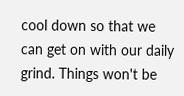cool down so that we can get on with our daily grind. Things won't be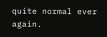quite normal ever again.